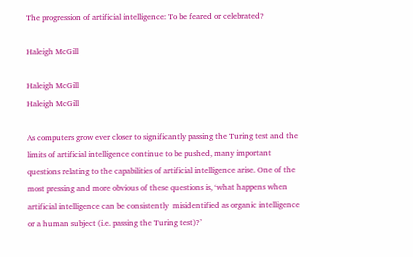The progression of artificial intelligence: To be feared or celebrated?

Haleigh McGill

Haleigh McGill
Haleigh McGill

As computers grow ever closer to significantly passing the Turing test and the limits of artificial intelligence continue to be pushed, many important questions relating to the capabilities of artificial intelligence arise. One of the most pressing and more obvious of these questions is, ‘what happens when artificial intelligence can be consistently  misidentified as organic intelligence or a human subject (i.e. passing the Turing test)?’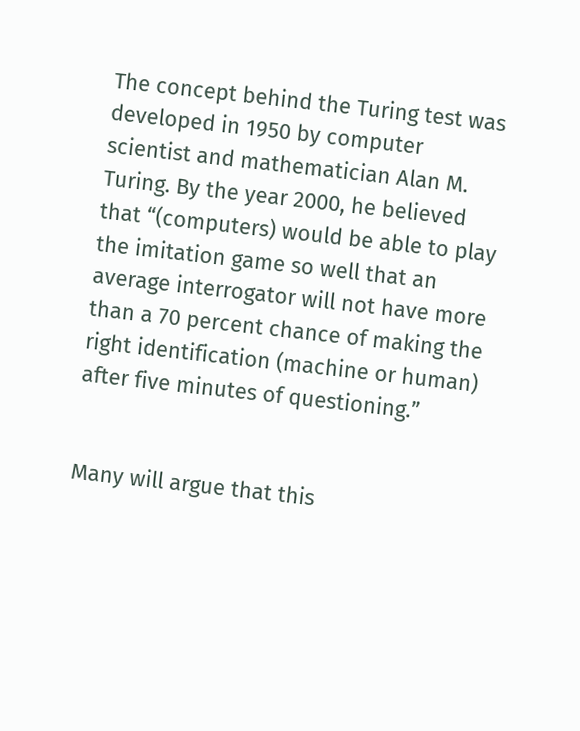The concept behind the Turing test was developed in 1950 by computer scientist and mathematician Alan M. Turing. By the year 2000, he believed that “(computers) would be able to play the imitation game so well that an average interrogator will not have more than a 70 percent chance of making the right identification (machine or human) after five minutes of questioning.”


Many will argue that this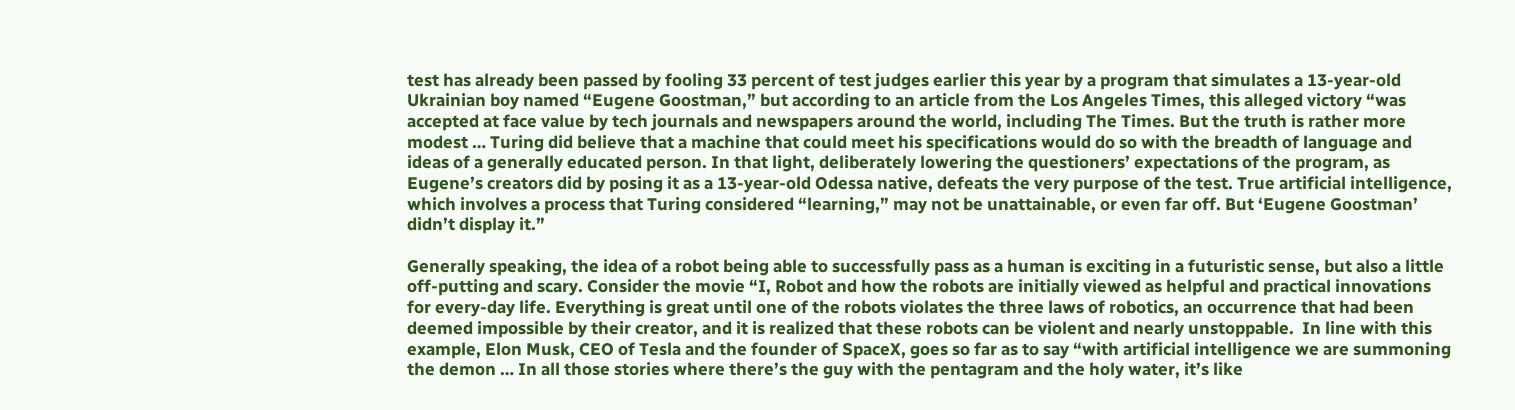test has already been passed by fooling 33 percent of test judges earlier this year by a program that simulates a 13-year-old Ukrainian boy named “Eugene Goostman,” but according to an article from the Los Angeles Times, this alleged victory “was accepted at face value by tech journals and newspapers around the world, including The Times. But the truth is rather more modest … Turing did believe that a machine that could meet his specifications would do so with the breadth of language and ideas of a generally educated person. In that light, deliberately lowering the questioners’ expectations of the program, as Eugene’s creators did by posing it as a 13-year-old Odessa native, defeats the very purpose of the test. True artificial intelligence, which involves a process that Turing considered “learning,” may not be unattainable, or even far off. But ‘Eugene Goostman’ didn’t display it.”

Generally speaking, the idea of a robot being able to successfully pass as a human is exciting in a futuristic sense, but also a little off-putting and scary. Consider the movie “I, Robot and how the robots are initially viewed as helpful and practical innovations for every-day life. Everything is great until one of the robots violates the three laws of robotics, an occurrence that had been deemed impossible by their creator, and it is realized that these robots can be violent and nearly unstoppable.  In line with this example, Elon Musk, CEO of Tesla and the founder of SpaceX, goes so far as to say “with artificial intelligence we are summoning the demon … In all those stories where there’s the guy with the pentagram and the holy water, it’s like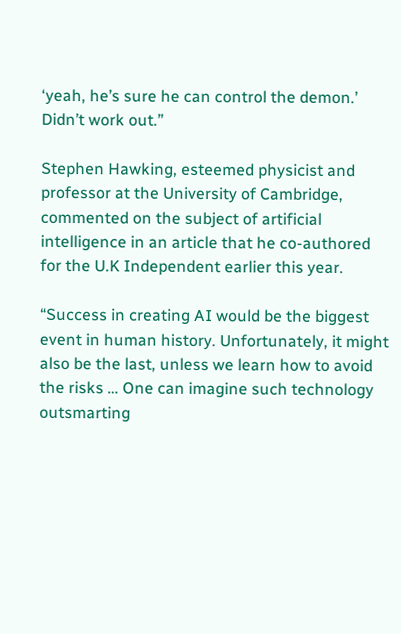‘yeah, he’s sure he can control the demon.’ Didn’t work out.”

Stephen Hawking, esteemed physicist and professor at the University of Cambridge, commented on the subject of artificial intelligence in an article that he co-authored for the U.K Independent earlier this year.

“Success in creating AI would be the biggest event in human history. Unfortunately, it might also be the last, unless we learn how to avoid the risks … One can imagine such technology outsmarting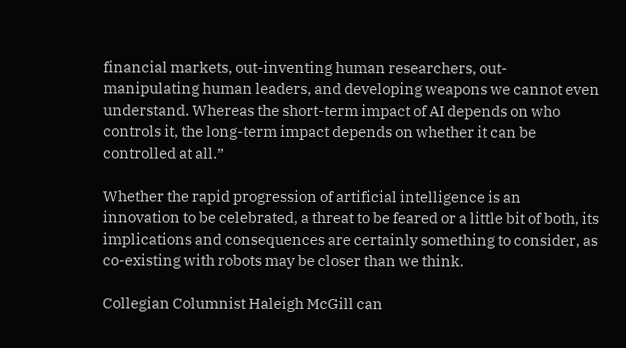financial markets, out-inventing human researchers, out-manipulating human leaders, and developing weapons we cannot even understand. Whereas the short-term impact of AI depends on who controls it, the long-term impact depends on whether it can be controlled at all.”

Whether the rapid progression of artificial intelligence is an innovation to be celebrated, a threat to be feared or a little bit of both, its implications and consequences are certainly something to consider, as co-existing with robots may be closer than we think.

Collegian Columnist Haleigh McGill can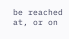be reached at, or on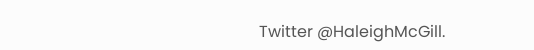Twitter @HaleighMcGill.